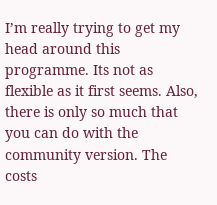I’m really trying to get my head around this programme. Its not as flexible as it first seems. Also, there is only so much that you can do with the community version. The costs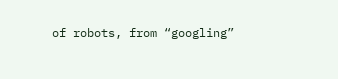of robots, from “googling”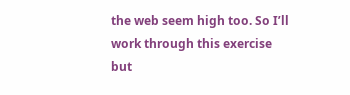the web seem high too. So I’ll work through this exercise but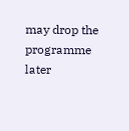may drop the programme later